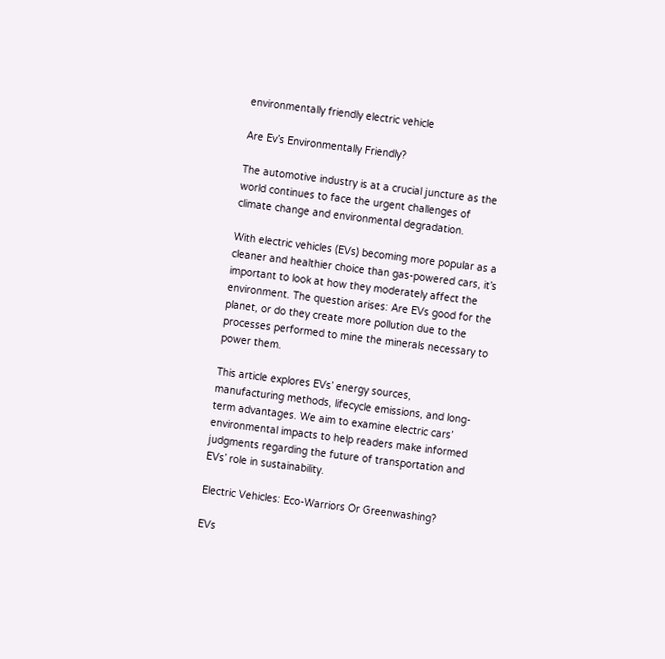environmentally friendly electric vehicle

Are Ev’s Environmentally Friendly?

The automotive industry is at a crucial juncture as the world continues to face the urgent challenges of climate change and environmental degradation.

With electric vehicles (EVs) becoming more popular as a cleaner and healthier choice than gas-powered cars, it’s important to look at how they moderately affect the environment. The question arises: Are EVs good for the planet, or do they create more pollution due to the processes performed to mine the minerals necessary to power them.

This article explores EVs’ energy sources, manufacturing methods, lifecycle emissions, and long-term advantages. We aim to examine electric cars’ environmental impacts to help readers make informed judgments regarding the future of transportation and EVs’ role in sustainability.

Electric Vehicles: Eco-Warriors Or Greenwashing?

EVs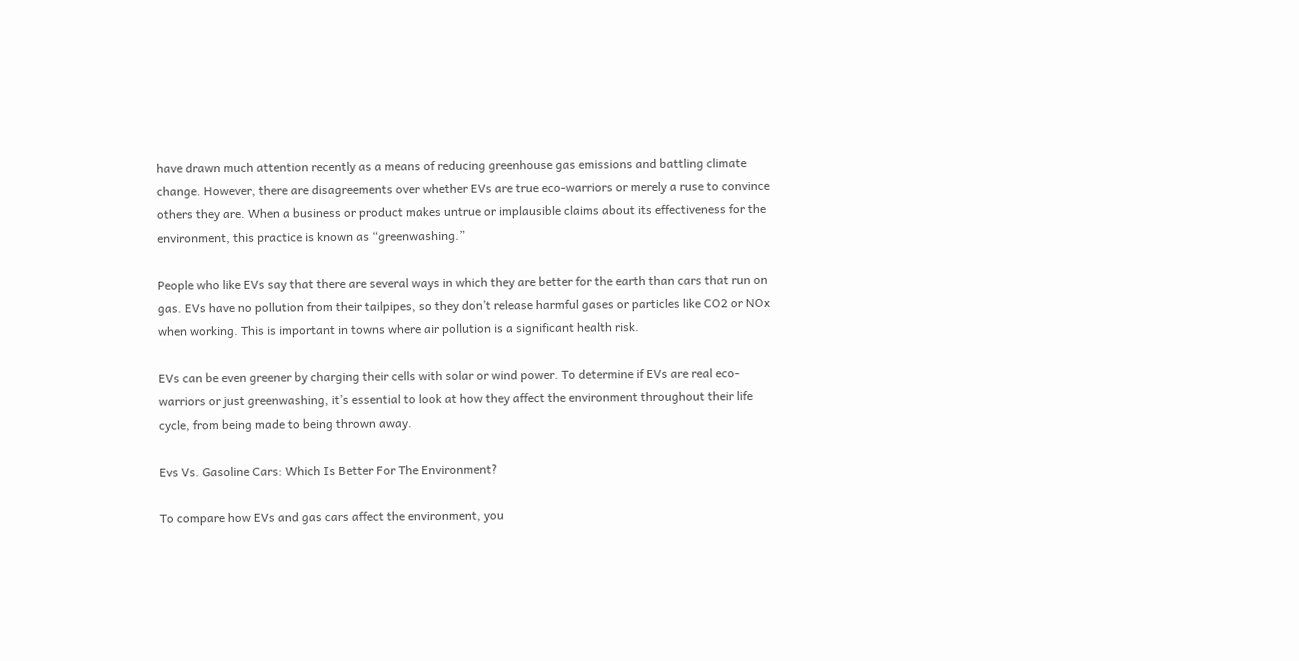have drawn much attention recently as a means of reducing greenhouse gas emissions and battling climate change. However, there are disagreements over whether EVs are true eco-warriors or merely a ruse to convince others they are. When a business or product makes untrue or implausible claims about its effectiveness for the environment, this practice is known as “greenwashing.”

People who like EVs say that there are several ways in which they are better for the earth than cars that run on gas. EVs have no pollution from their tailpipes, so they don’t release harmful gases or particles like CO2 or NOx when working. This is important in towns where air pollution is a significant health risk.

EVs can be even greener by charging their cells with solar or wind power. To determine if EVs are real eco-warriors or just greenwashing, it’s essential to look at how they affect the environment throughout their life cycle, from being made to being thrown away.

Evs Vs. Gasoline Cars: Which Is Better For The Environment?

To compare how EVs and gas cars affect the environment, you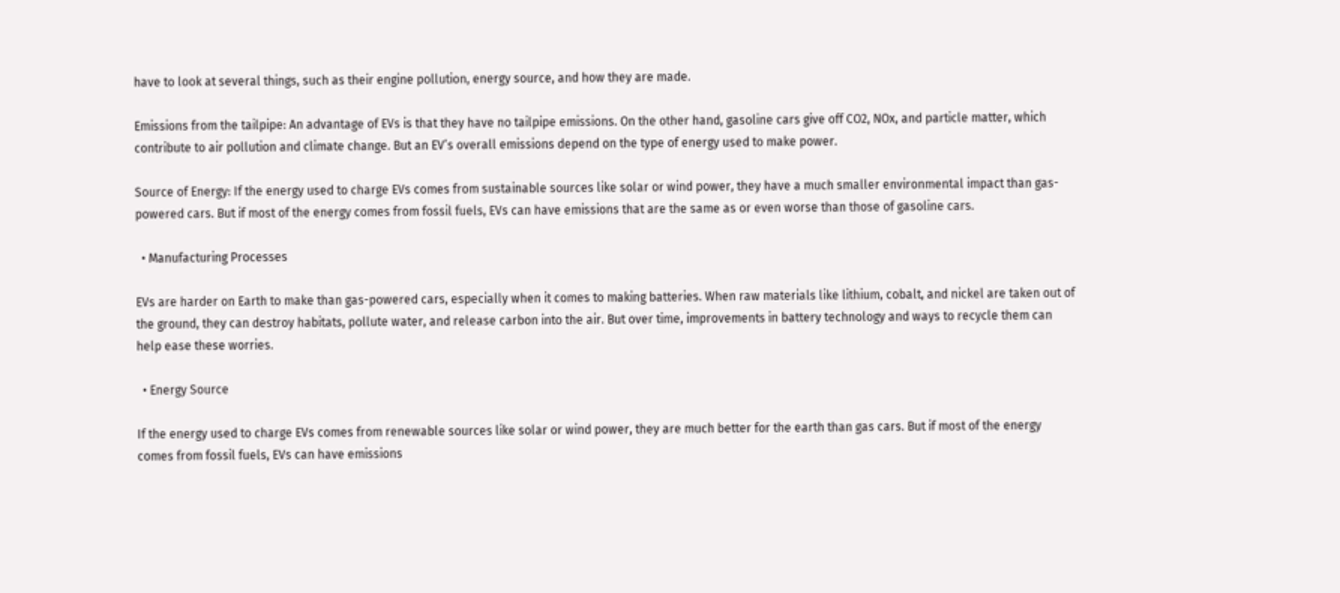have to look at several things, such as their engine pollution, energy source, and how they are made.

Emissions from the tailpipe: An advantage of EVs is that they have no tailpipe emissions. On the other hand, gasoline cars give off CO2, NOx, and particle matter, which contribute to air pollution and climate change. But an EV’s overall emissions depend on the type of energy used to make power.

Source of Energy: If the energy used to charge EVs comes from sustainable sources like solar or wind power, they have a much smaller environmental impact than gas-powered cars. But if most of the energy comes from fossil fuels, EVs can have emissions that are the same as or even worse than those of gasoline cars.

  • Manufacturing Processes

EVs are harder on Earth to make than gas-powered cars, especially when it comes to making batteries. When raw materials like lithium, cobalt, and nickel are taken out of the ground, they can destroy habitats, pollute water, and release carbon into the air. But over time, improvements in battery technology and ways to recycle them can help ease these worries.

  • Energy Source

If the energy used to charge EVs comes from renewable sources like solar or wind power, they are much better for the earth than gas cars. But if most of the energy comes from fossil fuels, EVs can have emissions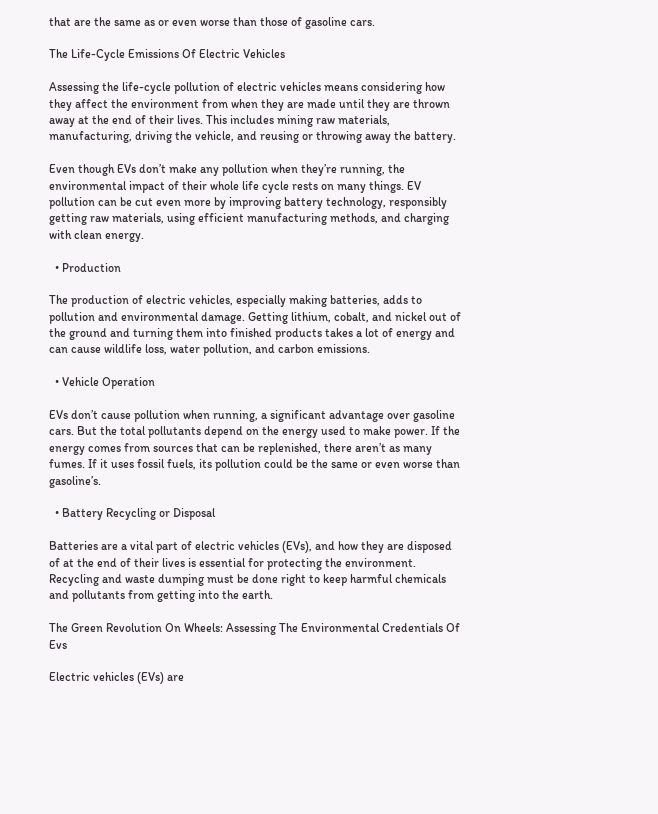that are the same as or even worse than those of gasoline cars.

The Life-Cycle Emissions Of Electric Vehicles

Assessing the life-cycle pollution of electric vehicles means considering how they affect the environment from when they are made until they are thrown away at the end of their lives. This includes mining raw materials, manufacturing, driving the vehicle, and reusing or throwing away the battery.

Even though EVs don’t make any pollution when they’re running, the environmental impact of their whole life cycle rests on many things. EV pollution can be cut even more by improving battery technology, responsibly getting raw materials, using efficient manufacturing methods, and charging with clean energy.

  • Production

The production of electric vehicles, especially making batteries, adds to pollution and environmental damage. Getting lithium, cobalt, and nickel out of the ground and turning them into finished products takes a lot of energy and can cause wildlife loss, water pollution, and carbon emissions.

  • Vehicle Operation

EVs don’t cause pollution when running, a significant advantage over gasoline cars. But the total pollutants depend on the energy used to make power. If the energy comes from sources that can be replenished, there aren’t as many fumes. If it uses fossil fuels, its pollution could be the same or even worse than gasoline’s.

  • Battery Recycling or Disposal

Batteries are a vital part of electric vehicles (EVs), and how they are disposed of at the end of their lives is essential for protecting the environment. Recycling and waste dumping must be done right to keep harmful chemicals and pollutants from getting into the earth.

The Green Revolution On Wheels: Assessing The Environmental Credentials Of Evs

Electric vehicles (EVs) are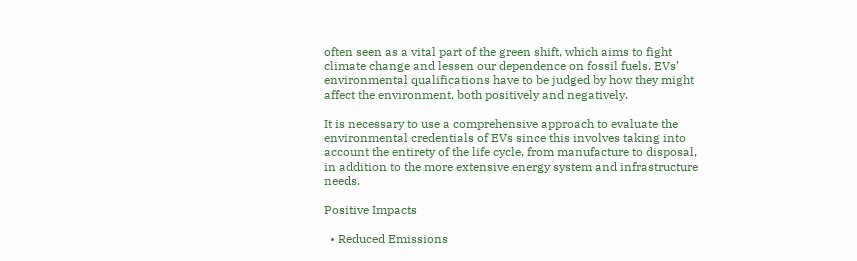often seen as a vital part of the green shift, which aims to fight climate change and lessen our dependence on fossil fuels. EVs’ environmental qualifications have to be judged by how they might affect the environment, both positively and negatively.

It is necessary to use a comprehensive approach to evaluate the environmental credentials of EVs since this involves taking into account the entirety of the life cycle, from manufacture to disposal, in addition to the more extensive energy system and infrastructure needs.

Positive Impacts

  • Reduced Emissions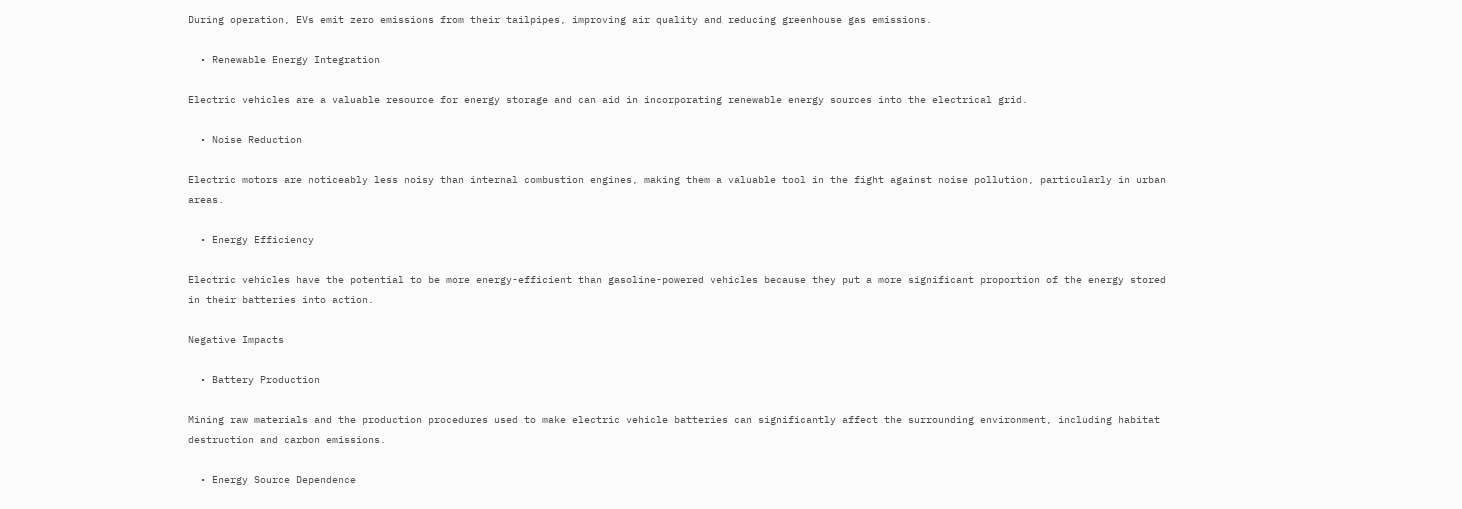During operation, EVs emit zero emissions from their tailpipes, improving air quality and reducing greenhouse gas emissions.

  • Renewable Energy Integration

Electric vehicles are a valuable resource for energy storage and can aid in incorporating renewable energy sources into the electrical grid.

  • Noise Reduction

Electric motors are noticeably less noisy than internal combustion engines, making them a valuable tool in the fight against noise pollution, particularly in urban areas.

  • Energy Efficiency

Electric vehicles have the potential to be more energy-efficient than gasoline-powered vehicles because they put a more significant proportion of the energy stored in their batteries into action.

Negative Impacts

  • Battery Production

Mining raw materials and the production procedures used to make electric vehicle batteries can significantly affect the surrounding environment, including habitat destruction and carbon emissions.

  • Energy Source Dependence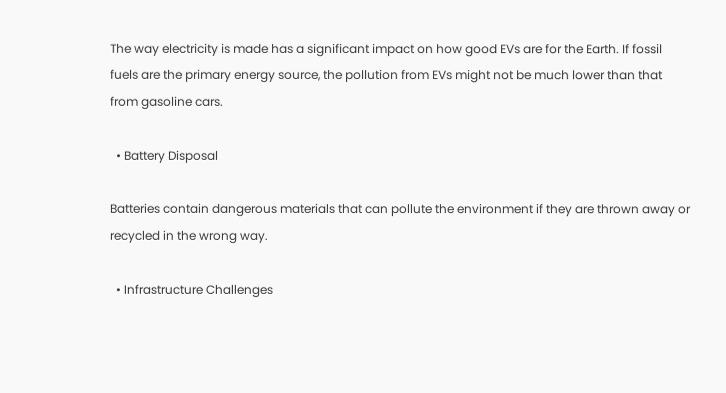The way electricity is made has a significant impact on how good EVs are for the Earth. If fossil fuels are the primary energy source, the pollution from EVs might not be much lower than that from gasoline cars.

  • Battery Disposal

Batteries contain dangerous materials that can pollute the environment if they are thrown away or recycled in the wrong way.

  • Infrastructure Challenges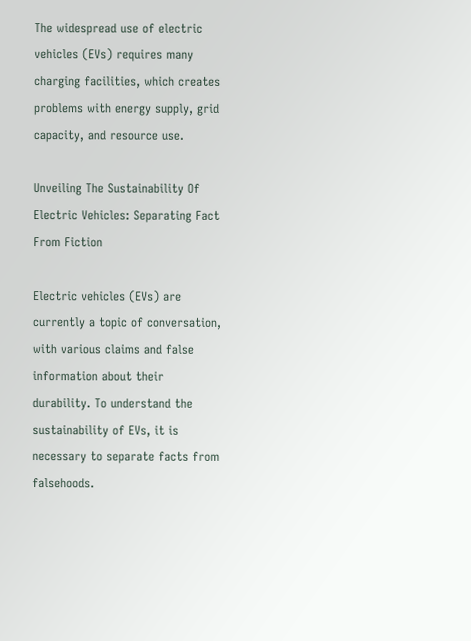The widespread use of electric vehicles (EVs) requires many charging facilities, which creates problems with energy supply, grid capacity, and resource use.

Unveiling The Sustainability Of Electric Vehicles: Separating Fact From Fiction

Electric vehicles (EVs) are currently a topic of conversation, with various claims and false information about their durability. To understand the sustainability of EVs, it is necessary to separate facts from falsehoods.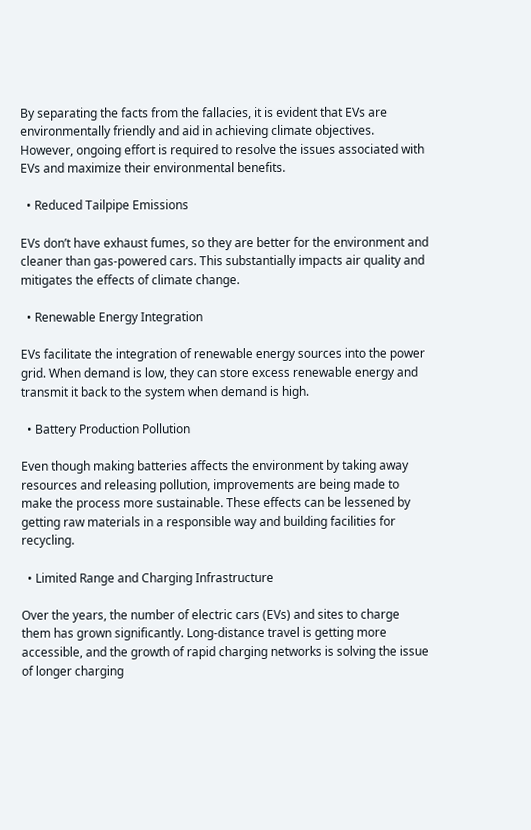By separating the facts from the fallacies, it is evident that EVs are environmentally friendly and aid in achieving climate objectives. However, ongoing effort is required to resolve the issues associated with EVs and maximize their environmental benefits.

  • Reduced Tailpipe Emissions

EVs don’t have exhaust fumes, so they are better for the environment and cleaner than gas-powered cars. This substantially impacts air quality and mitigates the effects of climate change.

  • Renewable Energy Integration

EVs facilitate the integration of renewable energy sources into the power grid. When demand is low, they can store excess renewable energy and transmit it back to the system when demand is high.

  • Battery Production Pollution

Even though making batteries affects the environment by taking away resources and releasing pollution, improvements are being made to make the process more sustainable. These effects can be lessened by getting raw materials in a responsible way and building facilities for recycling.

  • Limited Range and Charging Infrastructure

Over the years, the number of electric cars (EVs) and sites to charge them has grown significantly. Long-distance travel is getting more accessible, and the growth of rapid charging networks is solving the issue of longer charging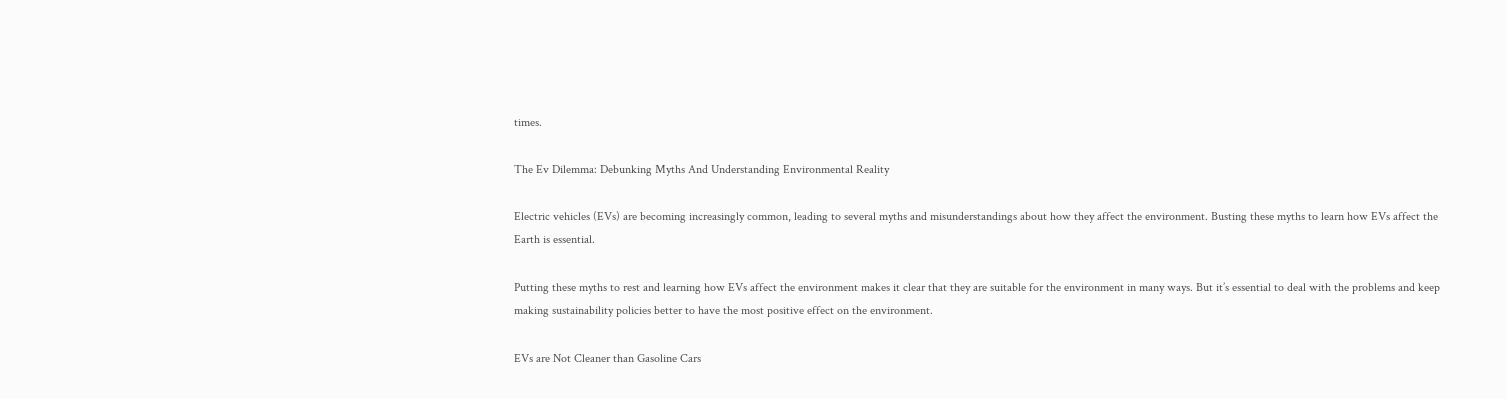times.

The Ev Dilemma: Debunking Myths And Understanding Environmental Reality

Electric vehicles (EVs) are becoming increasingly common, leading to several myths and misunderstandings about how they affect the environment. Busting these myths to learn how EVs affect the Earth is essential.

Putting these myths to rest and learning how EVs affect the environment makes it clear that they are suitable for the environment in many ways. But it’s essential to deal with the problems and keep making sustainability policies better to have the most positive effect on the environment.

EVs are Not Cleaner than Gasoline Cars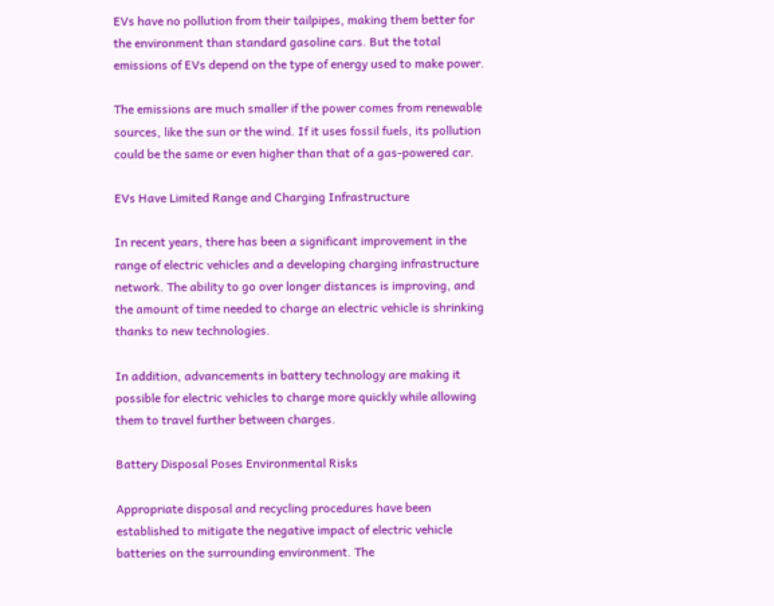EVs have no pollution from their tailpipes, making them better for the environment than standard gasoline cars. But the total emissions of EVs depend on the type of energy used to make power.

The emissions are much smaller if the power comes from renewable sources, like the sun or the wind. If it uses fossil fuels, its pollution could be the same or even higher than that of a gas-powered car.

EVs Have Limited Range and Charging Infrastructure

In recent years, there has been a significant improvement in the range of electric vehicles and a developing charging infrastructure network. The ability to go over longer distances is improving, and the amount of time needed to charge an electric vehicle is shrinking thanks to new technologies.

In addition, advancements in battery technology are making it possible for electric vehicles to charge more quickly while allowing them to travel further between charges.

Battery Disposal Poses Environmental Risks

Appropriate disposal and recycling procedures have been established to mitigate the negative impact of electric vehicle batteries on the surrounding environment. The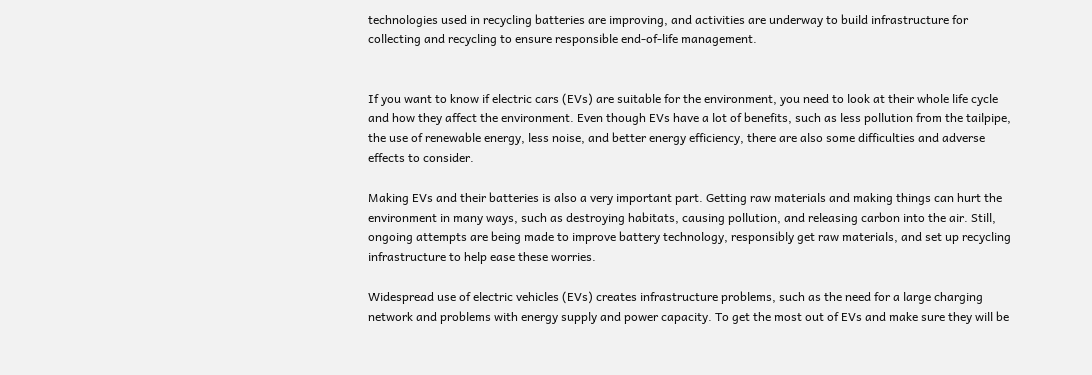technologies used in recycling batteries are improving, and activities are underway to build infrastructure for collecting and recycling to ensure responsible end-of-life management.


If you want to know if electric cars (EVs) are suitable for the environment, you need to look at their whole life cycle and how they affect the environment. Even though EVs have a lot of benefits, such as less pollution from the tailpipe, the use of renewable energy, less noise, and better energy efficiency, there are also some difficulties and adverse effects to consider.

Making EVs and their batteries is also a very important part. Getting raw materials and making things can hurt the environment in many ways, such as destroying habitats, causing pollution, and releasing carbon into the air. Still, ongoing attempts are being made to improve battery technology, responsibly get raw materials, and set up recycling infrastructure to help ease these worries.

Widespread use of electric vehicles (EVs) creates infrastructure problems, such as the need for a large charging network and problems with energy supply and power capacity. To get the most out of EVs and make sure they will be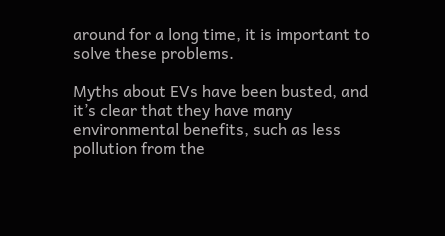around for a long time, it is important to solve these problems.

Myths about EVs have been busted, and it’s clear that they have many environmental benefits, such as less pollution from the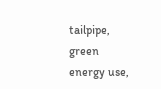tailpipe, green energy use,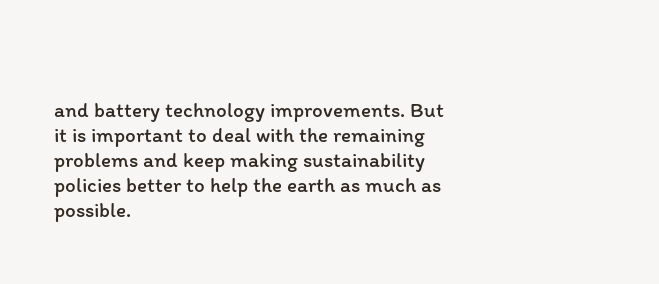and battery technology improvements. But it is important to deal with the remaining problems and keep making sustainability policies better to help the earth as much as possible.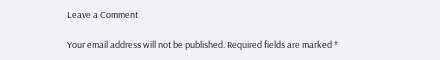Leave a Comment

Your email address will not be published. Required fields are marked *